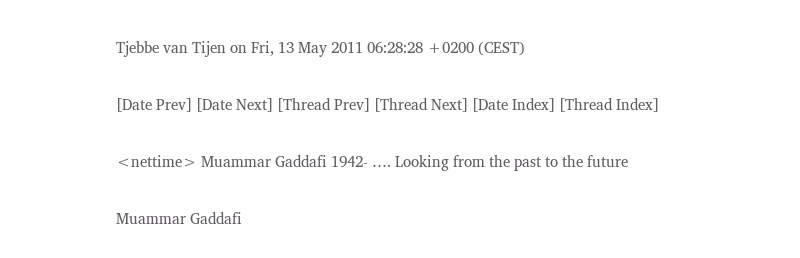Tjebbe van Tijen on Fri, 13 May 2011 06:28:28 +0200 (CEST)

[Date Prev] [Date Next] [Thread Prev] [Thread Next] [Date Index] [Thread Index]

<nettime> Muammar Gaddafi 1942- …. Looking from the past to the future

Muammar Gaddafi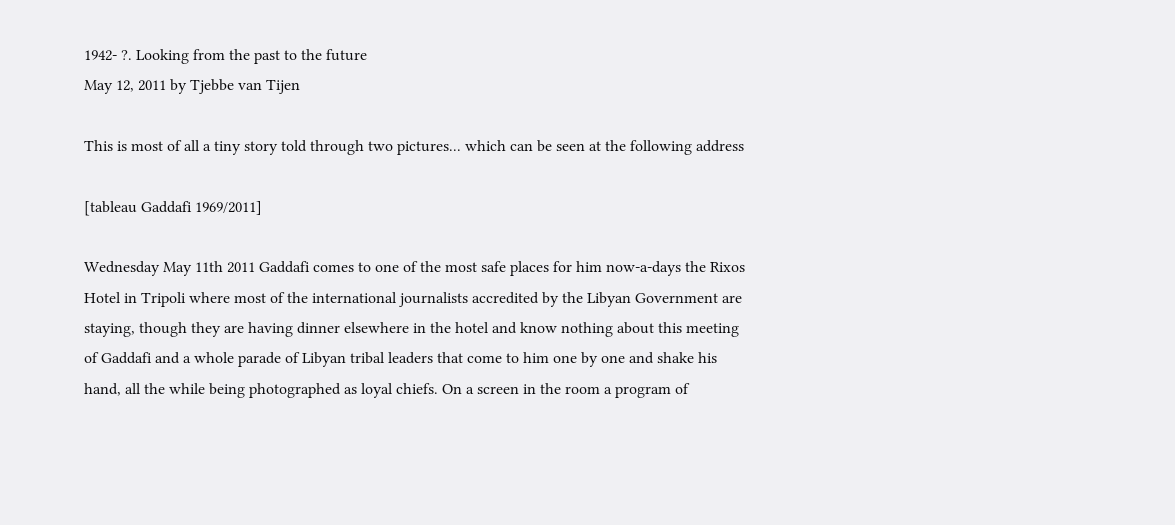1942- ?. Looking from the past to the future
May 12, 2011 by Tjebbe van Tijen

This is most of all a tiny story told through two pictures... which can be seen at the following address

[tableau Gaddafi 1969/2011]

Wednesday May 11th 2011 Gaddafi comes to one of the most safe places for him now-a-days the Rixos Hotel in Tripoli where most of the international journalists accredited by the Libyan Government are staying, though they are having dinner elsewhere in the hotel and know nothing about this meeting of Gaddafi and a whole parade of Libyan tribal leaders that come to him one by one and shake his hand, all the while being photographed as loyal chiefs. On a screen in the room a program of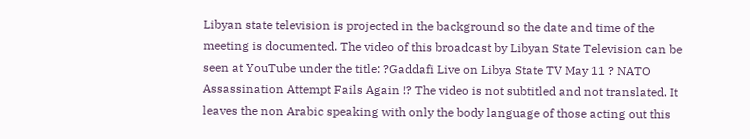Libyan state television is projected in the background so the date and time of the meeting is documented. The video of this broadcast by Libyan State Television can be seen at YouTube under the title: ?Gaddafi Live on Libya State TV May 11 ? NATO Assassination Attempt Fails Again !? The video is not subtitled and not translated. It leaves the non Arabic speaking with only the body language of those acting out this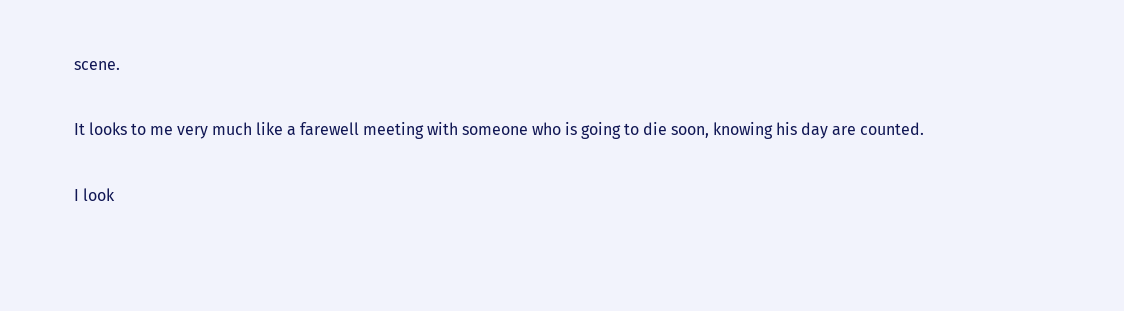scene.

It looks to me very much like a farewell meeting with someone who is going to die soon, knowing his day are counted.

I look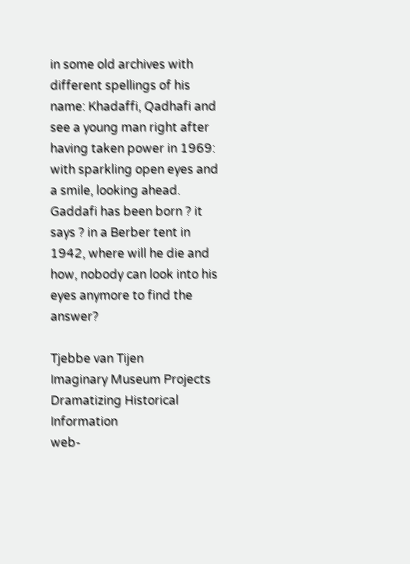in some old archives with different spellings of his name: Khadaffi, Qadhafi and see a young man right after having taken power in 1969: with sparkling open eyes and a smile, looking ahead. Gaddafi has been born ? it says ? in a Berber tent in 1942, where will he die and how, nobody can look into his eyes anymore to find the answer?

Tjebbe van Tijen
Imaginary Museum Projects
Dramatizing Historical Information
web-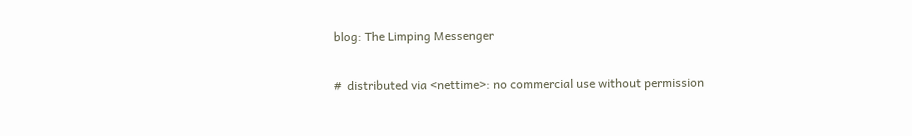blog: The Limping Messenger

#  distributed via <nettime>: no commercial use without permission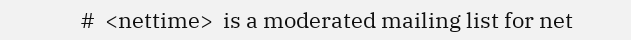#  <nettime>  is a moderated mailing list for net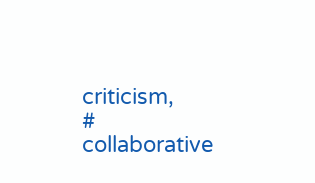criticism,
#  collaborative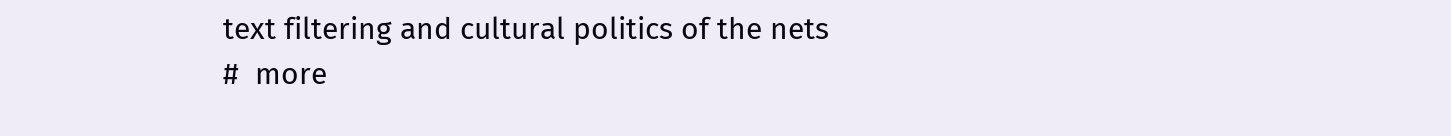text filtering and cultural politics of the nets
#  more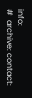info:
#  archive: contact: